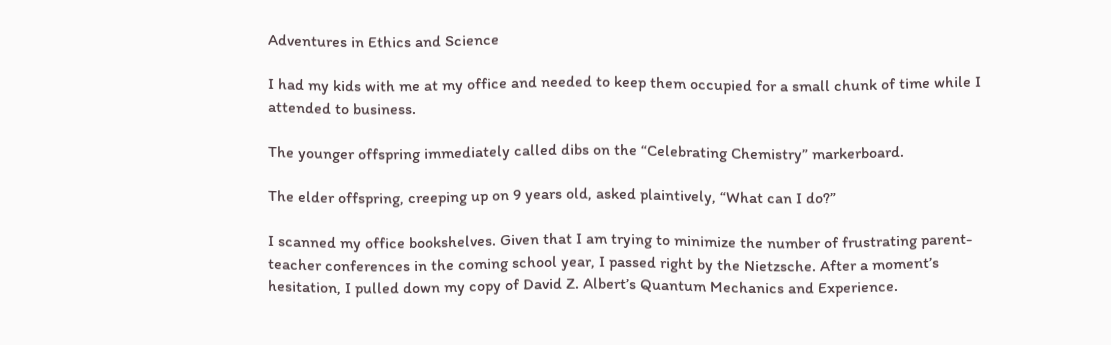Adventures in Ethics and Science

I had my kids with me at my office and needed to keep them occupied for a small chunk of time while I attended to business.

The younger offspring immediately called dibs on the “Celebrating Chemistry” markerboard.

The elder offspring, creeping up on 9 years old, asked plaintively, “What can I do?”

I scanned my office bookshelves. Given that I am trying to minimize the number of frustrating parent-teacher conferences in the coming school year, I passed right by the Nietzsche. After a moment’s hesitation, I pulled down my copy of David Z. Albert’s Quantum Mechanics and Experience.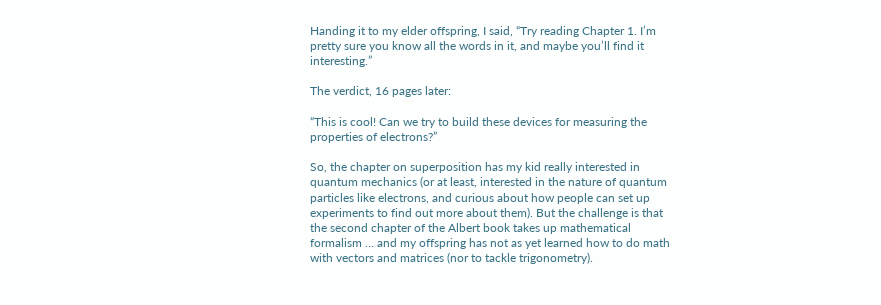Handing it to my elder offspring, I said, “Try reading Chapter 1. I’m pretty sure you know all the words in it, and maybe you’ll find it interesting.”

The verdict, 16 pages later:

“This is cool! Can we try to build these devices for measuring the properties of electrons?”

So, the chapter on superposition has my kid really interested in quantum mechanics (or at least, interested in the nature of quantum particles like electrons, and curious about how people can set up experiments to find out more about them). But the challenge is that the second chapter of the Albert book takes up mathematical formalism … and my offspring has not as yet learned how to do math with vectors and matrices (nor to tackle trigonometry).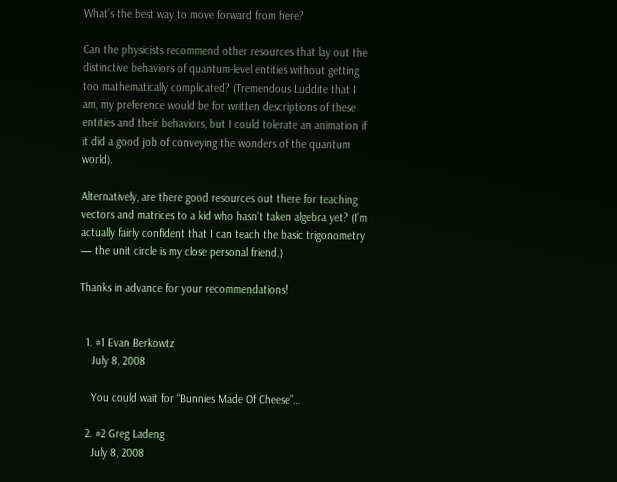What’s the best way to move forward from here?

Can the physicists recommend other resources that lay out the distinctive behaviors of quantum-level entities without getting too mathematically complicated? (Tremendous Luddite that I am, my preference would be for written descriptions of these entities and their behaviors, but I could tolerate an animation if it did a good job of conveying the wonders of the quantum world).

Alternatively, are there good resources out there for teaching vectors and matrices to a kid who hasn’t taken algebra yet? (I’m actually fairly confident that I can teach the basic trigonometry — the unit circle is my close personal friend.)

Thanks in advance for your recommendations!


  1. #1 Evan Berkowtz
    July 8, 2008

    You could wait for “Bunnies Made Of Cheese”…

  2. #2 Greg Ladeng
    July 8, 2008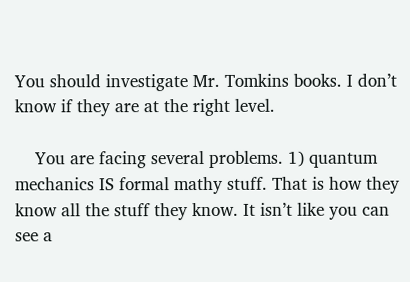You should investigate Mr. Tomkins books. I don’t know if they are at the right level.

    You are facing several problems. 1) quantum mechanics IS formal mathy stuff. That is how they know all the stuff they know. It isn’t like you can see a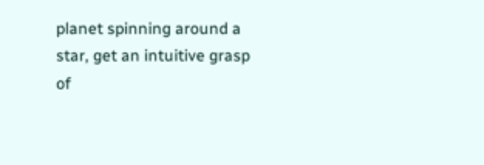planet spinning around a star, get an intuitive grasp of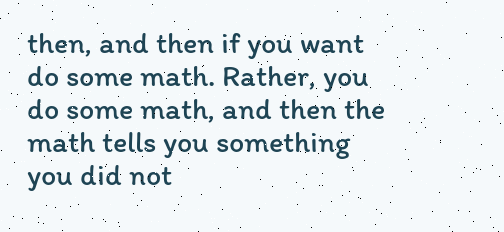then, and then if you want do some math. Rather, you do some math, and then the math tells you something you did not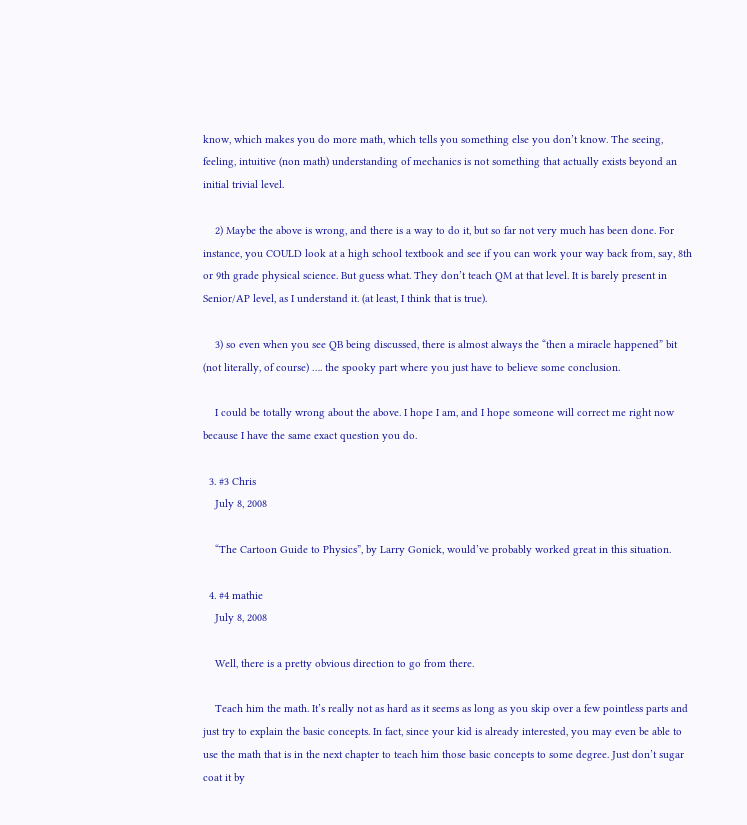know, which makes you do more math, which tells you something else you don’t know. The seeing, feeling, intuitive (non math) understanding of mechanics is not something that actually exists beyond an initial trivial level.

    2) Maybe the above is wrong, and there is a way to do it, but so far not very much has been done. For instance, you COULD look at a high school textbook and see if you can work your way back from, say, 8th or 9th grade physical science. But guess what. They don’t teach QM at that level. It is barely present in Senior/AP level, as I understand it. (at least, I think that is true).

    3) so even when you see QB being discussed, there is almost always the “then a miracle happened” bit (not literally, of course) …. the spooky part where you just have to believe some conclusion.

    I could be totally wrong about the above. I hope I am, and I hope someone will correct me right now because I have the same exact question you do.

  3. #3 Chris
    July 8, 2008

    “The Cartoon Guide to Physics”, by Larry Gonick, would’ve probably worked great in this situation.

  4. #4 mathie
    July 8, 2008

    Well, there is a pretty obvious direction to go from there.

    Teach him the math. It’s really not as hard as it seems as long as you skip over a few pointless parts and just try to explain the basic concepts. In fact, since your kid is already interested, you may even be able to use the math that is in the next chapter to teach him those basic concepts to some degree. Just don’t sugar coat it by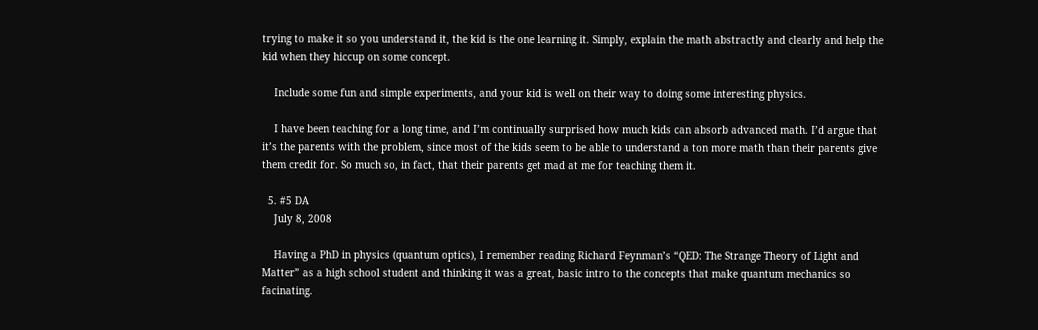trying to make it so you understand it, the kid is the one learning it. Simply, explain the math abstractly and clearly and help the kid when they hiccup on some concept.

    Include some fun and simple experiments, and your kid is well on their way to doing some interesting physics.

    I have been teaching for a long time, and I’m continually surprised how much kids can absorb advanced math. I’d argue that it’s the parents with the problem, since most of the kids seem to be able to understand a ton more math than their parents give them credit for. So much so, in fact, that their parents get mad at me for teaching them it.

  5. #5 DA
    July 8, 2008

    Having a PhD in physics (quantum optics), I remember reading Richard Feynman’s “QED: The Strange Theory of Light and Matter” as a high school student and thinking it was a great, basic intro to the concepts that make quantum mechanics so facinating.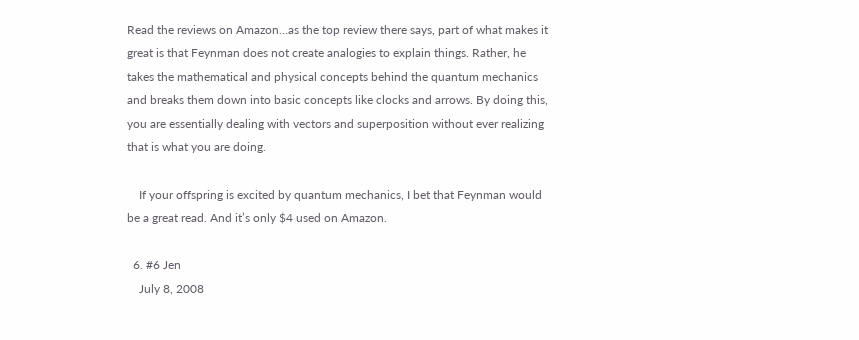Read the reviews on Amazon…as the top review there says, part of what makes it great is that Feynman does not create analogies to explain things. Rather, he takes the mathematical and physical concepts behind the quantum mechanics and breaks them down into basic concepts like clocks and arrows. By doing this, you are essentially dealing with vectors and superposition without ever realizing that is what you are doing.

    If your offspring is excited by quantum mechanics, I bet that Feynman would be a great read. And it’s only $4 used on Amazon.

  6. #6 Jen
    July 8, 2008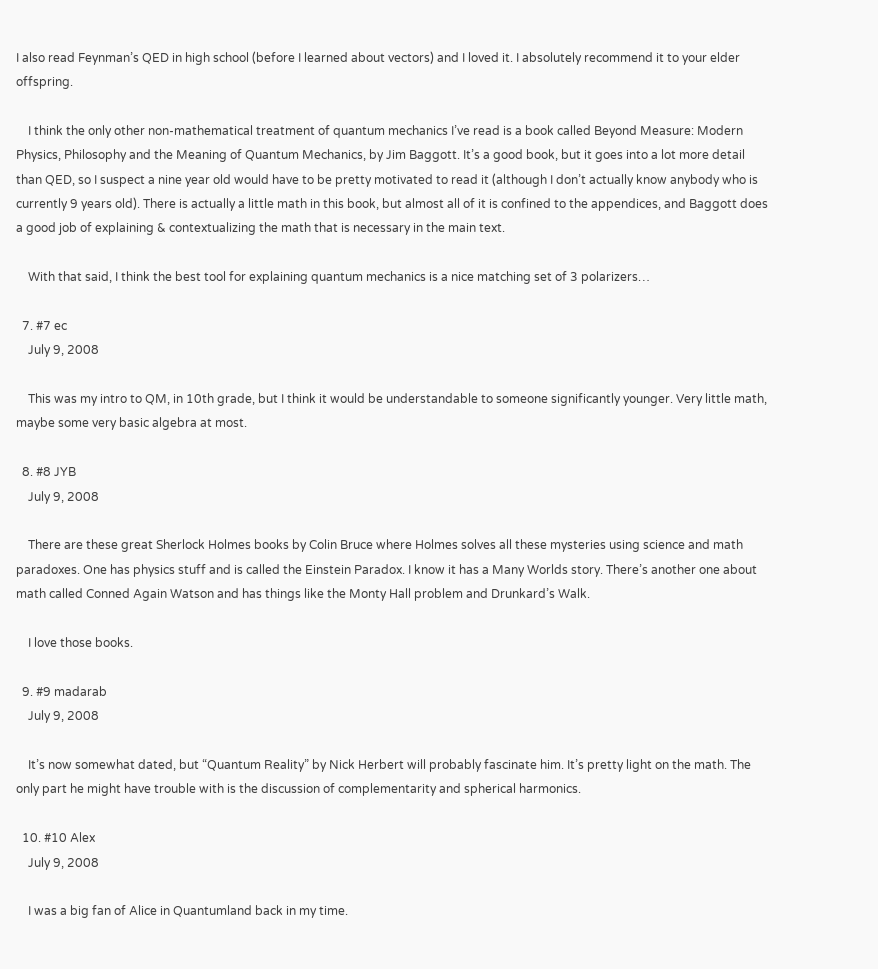I also read Feynman’s QED in high school (before I learned about vectors) and I loved it. I absolutely recommend it to your elder offspring.

    I think the only other non-mathematical treatment of quantum mechanics I’ve read is a book called Beyond Measure: Modern Physics, Philosophy and the Meaning of Quantum Mechanics, by Jim Baggott. It’s a good book, but it goes into a lot more detail than QED, so I suspect a nine year old would have to be pretty motivated to read it (although I don’t actually know anybody who is currently 9 years old). There is actually a little math in this book, but almost all of it is confined to the appendices, and Baggott does a good job of explaining & contextualizing the math that is necessary in the main text.

    With that said, I think the best tool for explaining quantum mechanics is a nice matching set of 3 polarizers…

  7. #7 ec
    July 9, 2008

    This was my intro to QM, in 10th grade, but I think it would be understandable to someone significantly younger. Very little math, maybe some very basic algebra at most.

  8. #8 JYB
    July 9, 2008

    There are these great Sherlock Holmes books by Colin Bruce where Holmes solves all these mysteries using science and math paradoxes. One has physics stuff and is called the Einstein Paradox. I know it has a Many Worlds story. There’s another one about math called Conned Again Watson and has things like the Monty Hall problem and Drunkard’s Walk.

    I love those books.

  9. #9 madarab
    July 9, 2008

    It’s now somewhat dated, but “Quantum Reality” by Nick Herbert will probably fascinate him. It’s pretty light on the math. The only part he might have trouble with is the discussion of complementarity and spherical harmonics.

  10. #10 Alex
    July 9, 2008

    I was a big fan of Alice in Quantumland back in my time.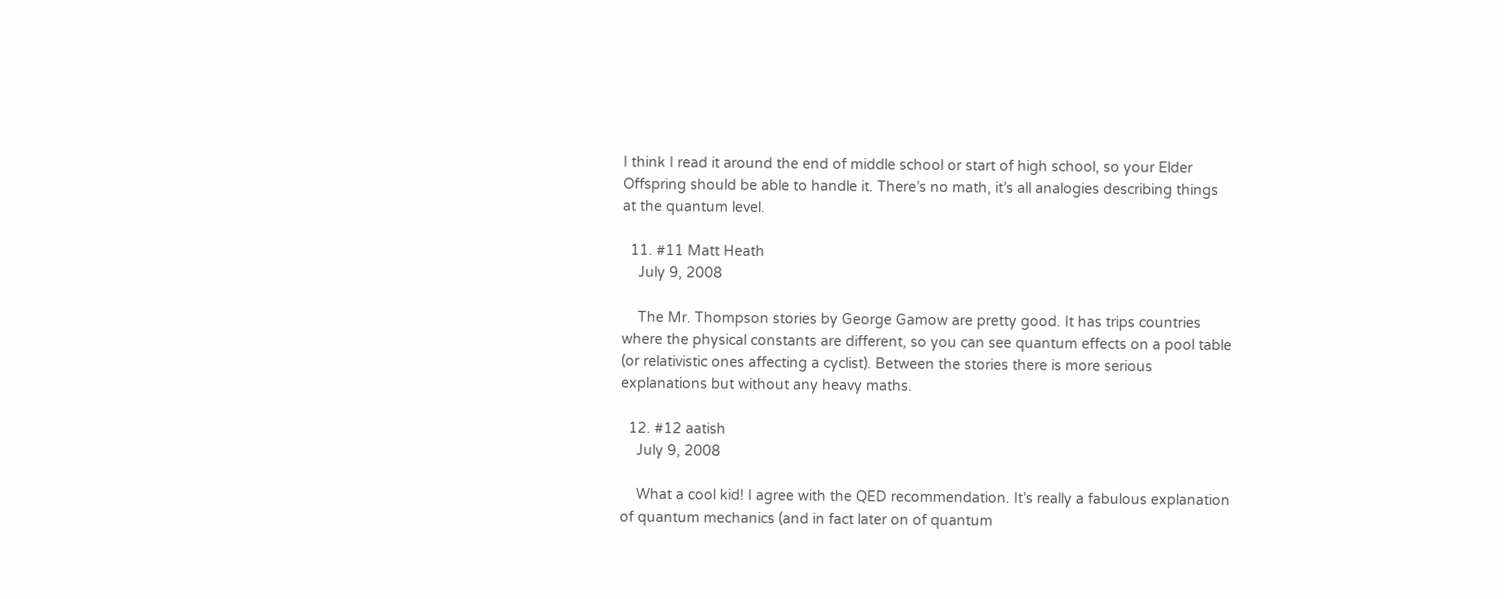I think I read it around the end of middle school or start of high school, so your Elder Offspring should be able to handle it. There’s no math, it’s all analogies describing things at the quantum level.

  11. #11 Matt Heath
    July 9, 2008

    The Mr. Thompson stories by George Gamow are pretty good. It has trips countries where the physical constants are different, so you can see quantum effects on a pool table (or relativistic ones affecting a cyclist). Between the stories there is more serious explanations but without any heavy maths.

  12. #12 aatish
    July 9, 2008

    What a cool kid! I agree with the QED recommendation. It’s really a fabulous explanation of quantum mechanics (and in fact later on of quantum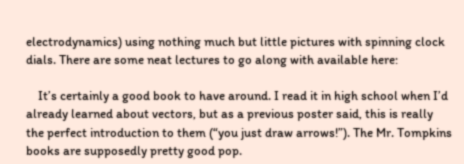electrodynamics) using nothing much but little pictures with spinning clock dials. There are some neat lectures to go along with available here:

    It’s certainly a good book to have around. I read it in high school when I’d already learned about vectors, but as a previous poster said, this is really the perfect introduction to them (“you just draw arrows!”). The Mr. Tompkins books are supposedly pretty good pop.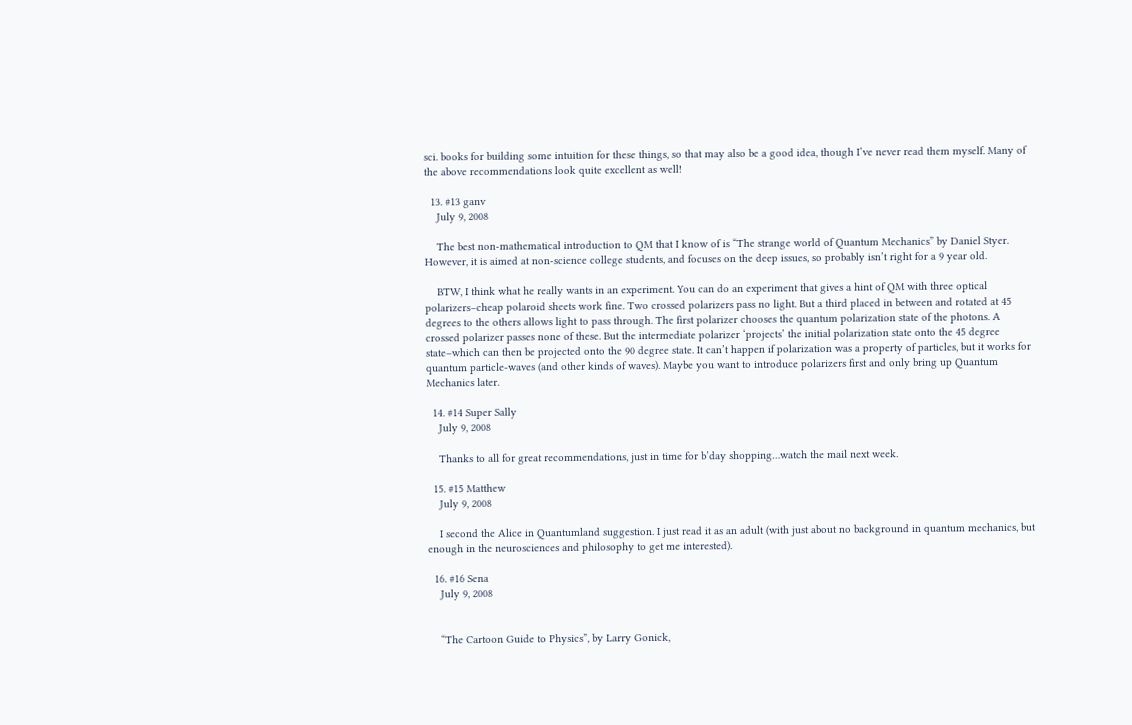sci. books for building some intuition for these things, so that may also be a good idea, though I’ve never read them myself. Many of the above recommendations look quite excellent as well!

  13. #13 ganv
    July 9, 2008

    The best non-mathematical introduction to QM that I know of is “The strange world of Quantum Mechanics” by Daniel Styer. However, it is aimed at non-science college students, and focuses on the deep issues, so probably isn’t right for a 9 year old.

    BTW, I think what he really wants in an experiment. You can do an experiment that gives a hint of QM with three optical polarizers–cheap polaroid sheets work fine. Two crossed polarizers pass no light. But a third placed in between and rotated at 45 degrees to the others allows light to pass through. The first polarizer chooses the quantum polarization state of the photons. A crossed polarizer passes none of these. But the intermediate polarizer ‘projects’ the initial polarization state onto the 45 degree state–which can then be projected onto the 90 degree state. It can’t happen if polarization was a property of particles, but it works for quantum particle-waves (and other kinds of waves). Maybe you want to introduce polarizers first and only bring up Quantum Mechanics later.

  14. #14 Super Sally
    July 9, 2008

    Thanks to all for great recommendations, just in time for b’day shopping…watch the mail next week.

  15. #15 Matthew
    July 9, 2008

    I second the Alice in Quantumland suggestion. I just read it as an adult (with just about no background in quantum mechanics, but enough in the neurosciences and philosophy to get me interested).

  16. #16 Sena
    July 9, 2008


    “The Cartoon Guide to Physics”, by Larry Gonick,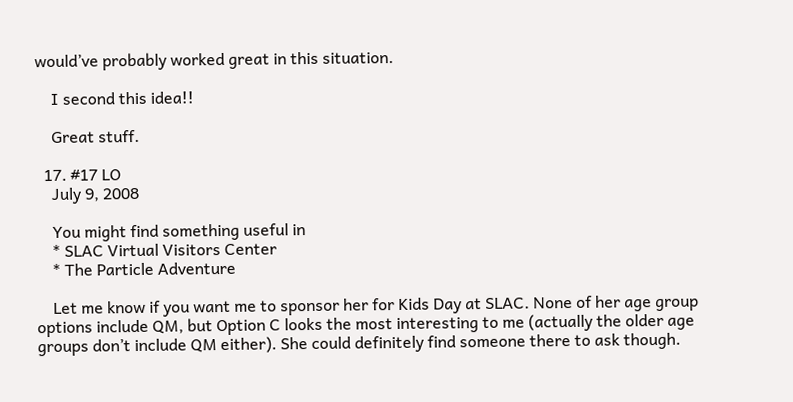would’ve probably worked great in this situation.

    I second this idea!!

    Great stuff.

  17. #17 LO
    July 9, 2008

    You might find something useful in
    * SLAC Virtual Visitors Center
    * The Particle Adventure

    Let me know if you want me to sponsor her for Kids Day at SLAC. None of her age group options include QM, but Option C looks the most interesting to me (actually the older age groups don’t include QM either). She could definitely find someone there to ask though.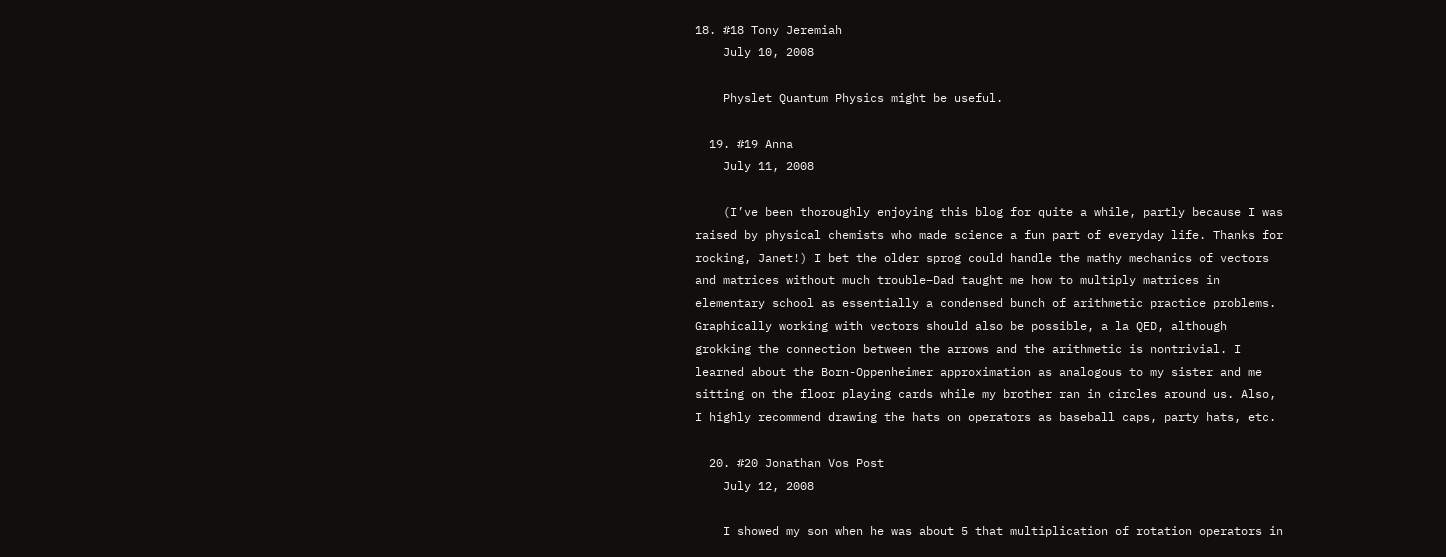18. #18 Tony Jeremiah
    July 10, 2008

    Physlet Quantum Physics might be useful.

  19. #19 Anna
    July 11, 2008

    (I’ve been thoroughly enjoying this blog for quite a while, partly because I was raised by physical chemists who made science a fun part of everyday life. Thanks for rocking, Janet!) I bet the older sprog could handle the mathy mechanics of vectors and matrices without much trouble–Dad taught me how to multiply matrices in elementary school as essentially a condensed bunch of arithmetic practice problems. Graphically working with vectors should also be possible, a la QED, although grokking the connection between the arrows and the arithmetic is nontrivial. I learned about the Born-Oppenheimer approximation as analogous to my sister and me sitting on the floor playing cards while my brother ran in circles around us. Also, I highly recommend drawing the hats on operators as baseball caps, party hats, etc.

  20. #20 Jonathan Vos Post
    July 12, 2008

    I showed my son when he was about 5 that multiplication of rotation operators in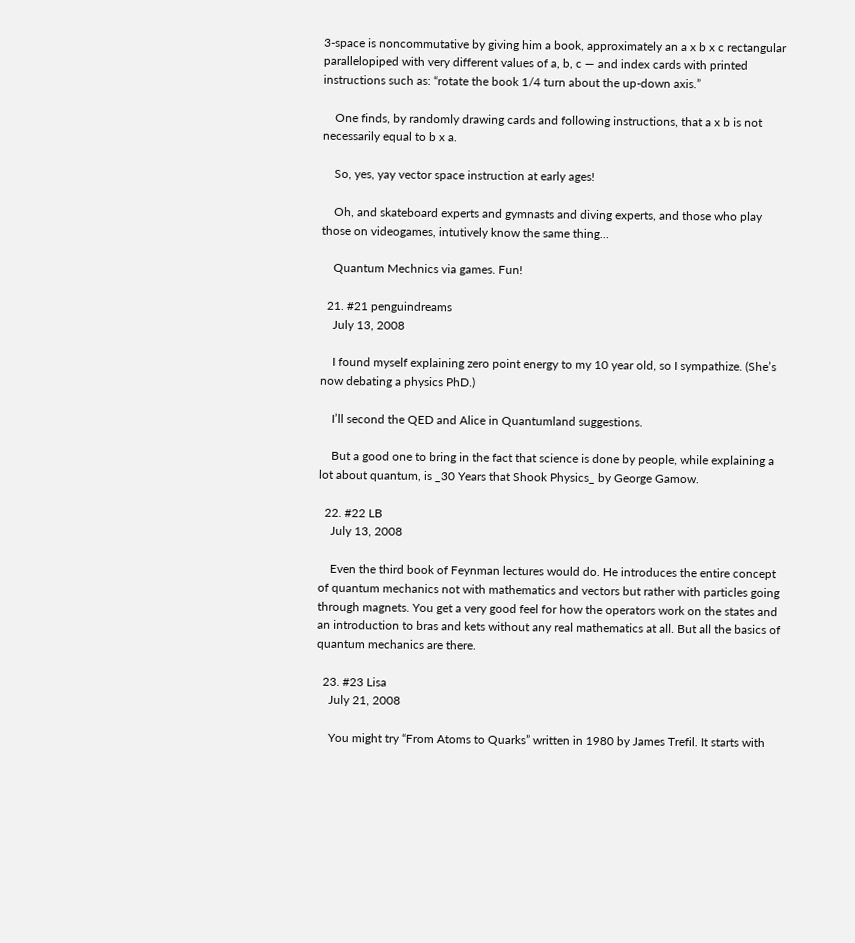3-space is noncommutative by giving him a book, approximately an a x b x c rectangular parallelopiped with very different values of a, b, c — and index cards with printed instructions such as: “rotate the book 1/4 turn about the up-down axis.”

    One finds, by randomly drawing cards and following instructions, that a x b is not necessarily equal to b x a.

    So, yes, yay vector space instruction at early ages!

    Oh, and skateboard experts and gymnasts and diving experts, and those who play those on videogames, intutively know the same thing…

    Quantum Mechnics via games. Fun!

  21. #21 penguindreams
    July 13, 2008

    I found myself explaining zero point energy to my 10 year old, so I sympathize. (She’s now debating a physics PhD.)

    I’ll second the QED and Alice in Quantumland suggestions.

    But a good one to bring in the fact that science is done by people, while explaining a lot about quantum, is _30 Years that Shook Physics_ by George Gamow.

  22. #22 LB
    July 13, 2008

    Even the third book of Feynman lectures would do. He introduces the entire concept of quantum mechanics not with mathematics and vectors but rather with particles going through magnets. You get a very good feel for how the operators work on the states and an introduction to bras and kets without any real mathematics at all. But all the basics of quantum mechanics are there.

  23. #23 Lisa
    July 21, 2008

    You might try “From Atoms to Quarks” written in 1980 by James Trefil. It starts with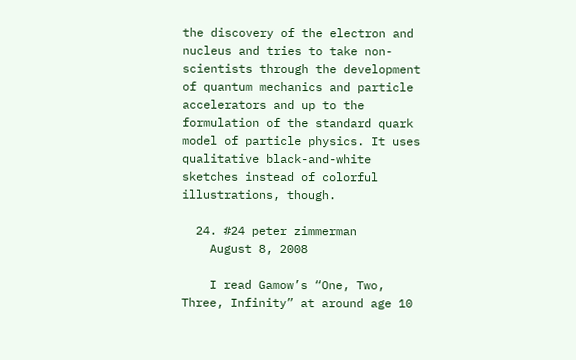the discovery of the electron and nucleus and tries to take non-scientists through the development of quantum mechanics and particle accelerators and up to the formulation of the standard quark model of particle physics. It uses qualitative black-and-white sketches instead of colorful illustrations, though.

  24. #24 peter zimmerman
    August 8, 2008

    I read Gamow’s “One, Two, Three, Infinity” at around age 10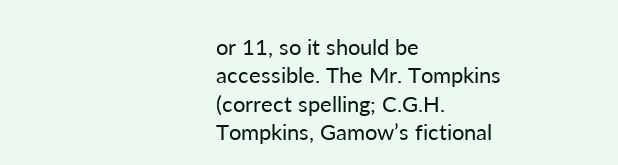or 11, so it should be accessible. The Mr. Tompkins (correct spelling; C.G.H. Tompkins, Gamow’s fictional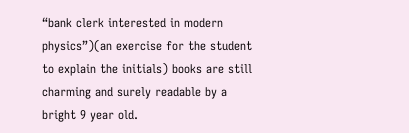“bank clerk interested in modern physics”)(an exercise for the student to explain the initials) books are still charming and surely readable by a bright 9 year old.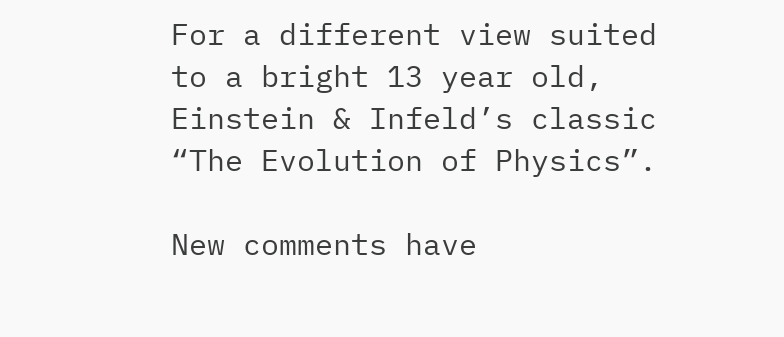For a different view suited to a bright 13 year old, Einstein & Infeld’s classic “The Evolution of Physics”.

New comments have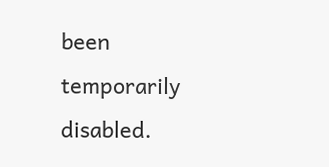been temporarily disabled.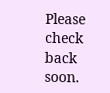Please check back soon.